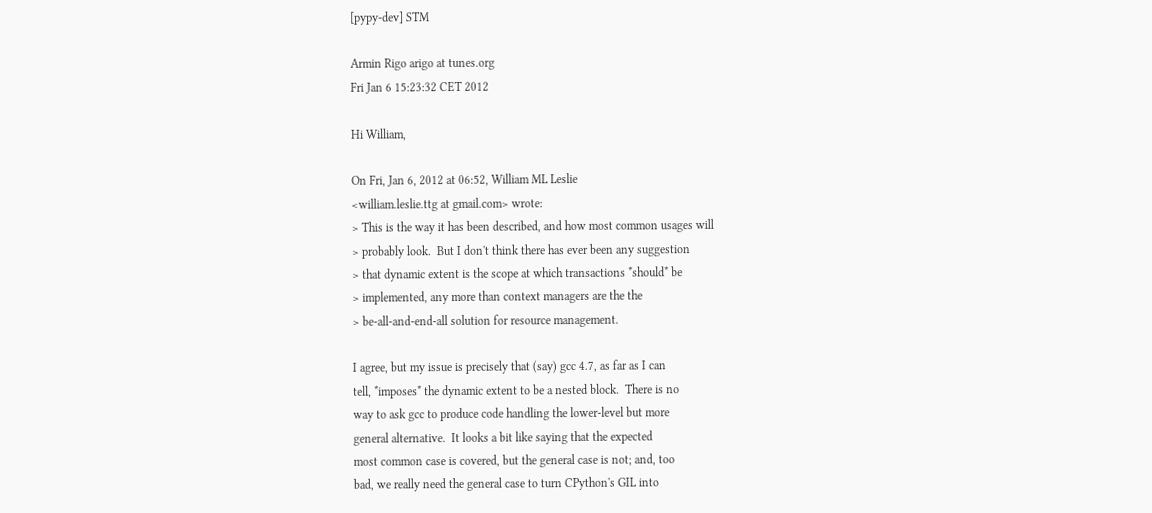[pypy-dev] STM

Armin Rigo arigo at tunes.org
Fri Jan 6 15:23:32 CET 2012

Hi William,

On Fri, Jan 6, 2012 at 06:52, William ML Leslie
<william.leslie.ttg at gmail.com> wrote:
> This is the way it has been described, and how most common usages will
> probably look.  But I don't think there has ever been any suggestion
> that dynamic extent is the scope at which transactions *should* be
> implemented, any more than context managers are the the
> be-all-and-end-all solution for resource management.

I agree, but my issue is precisely that (say) gcc 4.7, as far as I can
tell, *imposes* the dynamic extent to be a nested block.  There is no
way to ask gcc to produce code handling the lower-level but more
general alternative.  It looks a bit like saying that the expected
most common case is covered, but the general case is not; and, too
bad, we really need the general case to turn CPython's GIL into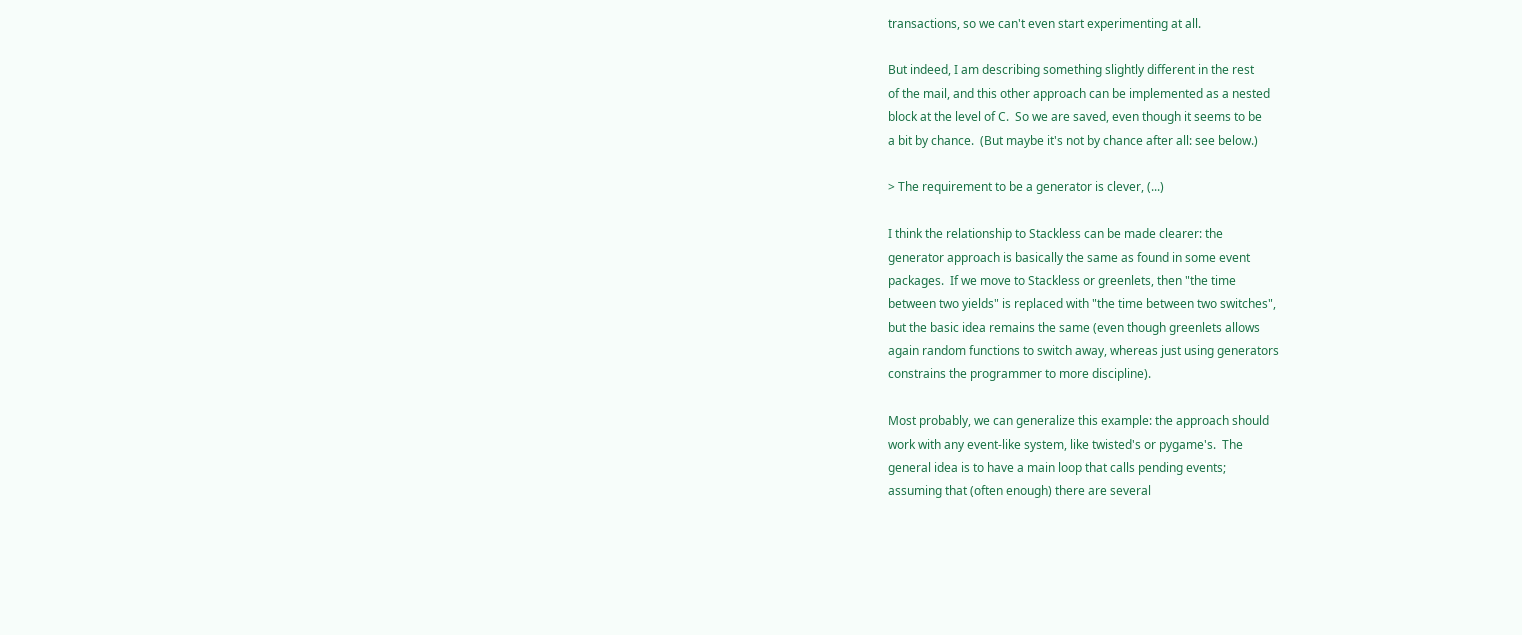transactions, so we can't even start experimenting at all.

But indeed, I am describing something slightly different in the rest
of the mail, and this other approach can be implemented as a nested
block at the level of C.  So we are saved, even though it seems to be
a bit by chance.  (But maybe it's not by chance after all: see below.)

> The requirement to be a generator is clever, (...)

I think the relationship to Stackless can be made clearer: the
generator approach is basically the same as found in some event
packages.  If we move to Stackless or greenlets, then "the time
between two yields" is replaced with "the time between two switches",
but the basic idea remains the same (even though greenlets allows
again random functions to switch away, whereas just using generators
constrains the programmer to more discipline).

Most probably, we can generalize this example: the approach should
work with any event-like system, like twisted's or pygame's.  The
general idea is to have a main loop that calls pending events;
assuming that (often enough) there are several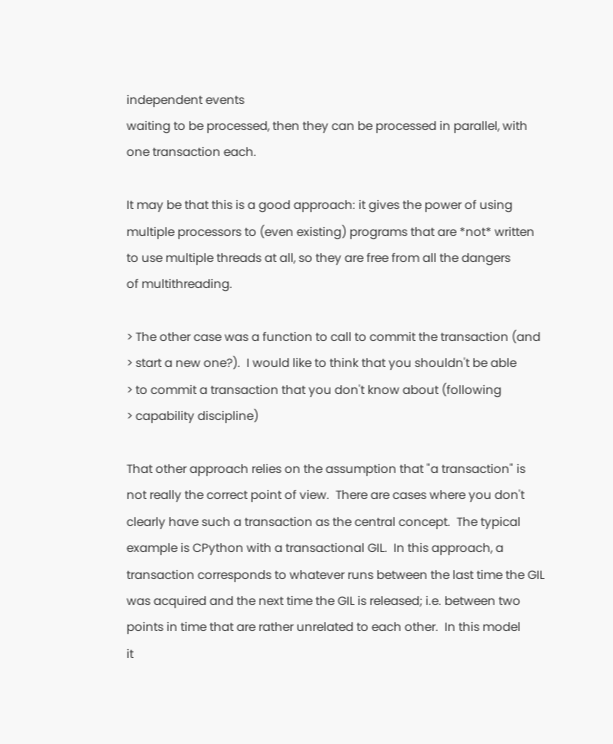independent events
waiting to be processed, then they can be processed in parallel, with
one transaction each.

It may be that this is a good approach: it gives the power of using
multiple processors to (even existing) programs that are *not* written
to use multiple threads at all, so they are free from all the dangers
of multithreading.

> The other case was a function to call to commit the transaction (and
> start a new one?).  I would like to think that you shouldn't be able
> to commit a transaction that you don't know about (following
> capability discipline)

That other approach relies on the assumption that "a transaction" is
not really the correct point of view.  There are cases where you don't
clearly have such a transaction as the central concept.  The typical
example is CPython with a transactional GIL.  In this approach, a
transaction corresponds to whatever runs between the last time the GIL
was acquired and the next time the GIL is released; i.e. between two
points in time that are rather unrelated to each other.  In this model
it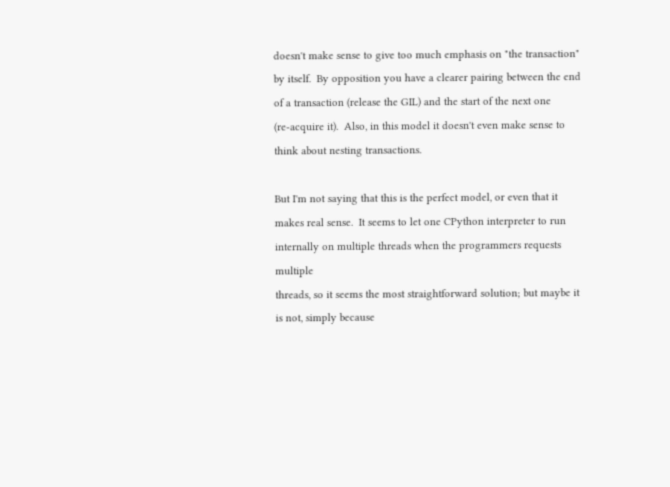doesn't make sense to give too much emphasis on "the transaction"
by itself.  By opposition you have a clearer pairing between the end
of a transaction (release the GIL) and the start of the next one
(re-acquire it).  Also, in this model it doesn't even make sense to
think about nesting transactions.

But I'm not saying that this is the perfect model, or even that it
makes real sense.  It seems to let one CPython interpreter to run
internally on multiple threads when the programmers requests multiple
threads, so it seems the most straightforward solution; but maybe it
is not, simply because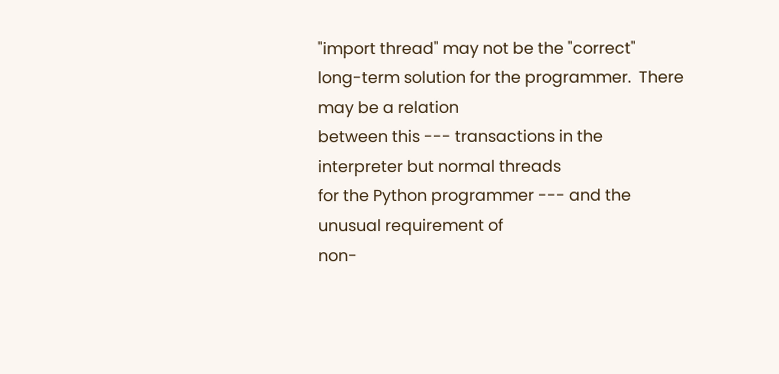"import thread" may not be the "correct"
long-term solution for the programmer.  There may be a relation
between this --- transactions in the interpreter but normal threads
for the Python programmer --- and the unusual requirement of
non-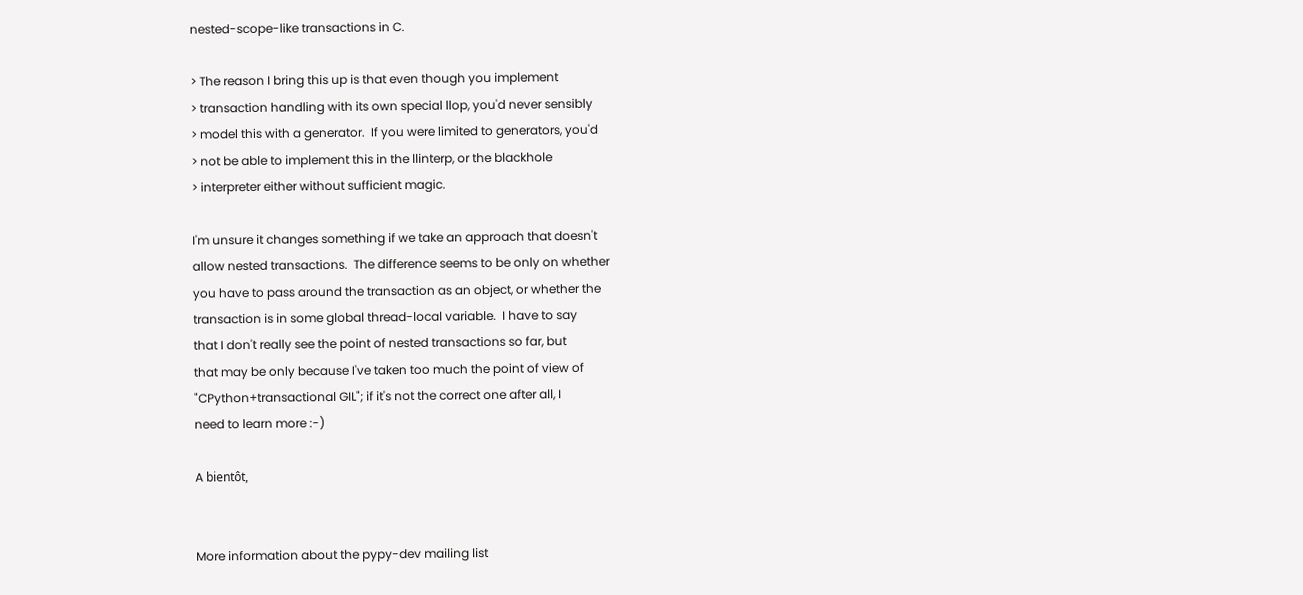nested-scope-like transactions in C.

> The reason I bring this up is that even though you implement
> transaction handling with its own special llop, you'd never sensibly
> model this with a generator.  If you were limited to generators, you'd
> not be able to implement this in the llinterp, or the blackhole
> interpreter either without sufficient magic.

I'm unsure it changes something if we take an approach that doesn't
allow nested transactions.  The difference seems to be only on whether
you have to pass around the transaction as an object, or whether the
transaction is in some global thread-local variable.  I have to say
that I don't really see the point of nested transactions so far, but
that may be only because I've taken too much the point of view of
"CPython+transactional GIL"; if it's not the correct one after all, I
need to learn more :-)

A bientôt,


More information about the pypy-dev mailing list